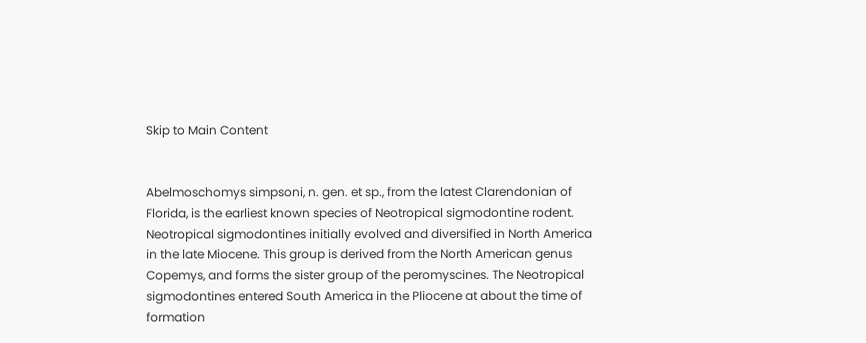Skip to Main Content


Abelmoschomys simpsoni, n. gen. et sp., from the latest Clarendonian of Florida, is the earliest known species of Neotropical sigmodontine rodent. Neotropical sigmodontines initially evolved and diversified in North America in the late Miocene. This group is derived from the North American genus Copemys, and forms the sister group of the peromyscines. The Neotropical sigmodontines entered South America in the Pliocene at about the time of formation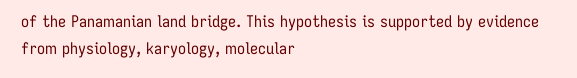of the Panamanian land bridge. This hypothesis is supported by evidence from physiology, karyology, molecular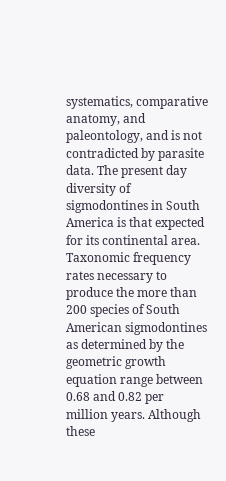systematics, comparative anatomy, and paleontology, and is not contradicted by parasite data. The present day diversity of sigmodontines in South America is that expected for its continental area. Taxonomic frequency rates necessary to produce the more than 200 species of South American sigmodontines as determined by the geometric growth equation range between 0.68 and 0.82 per million years. Although these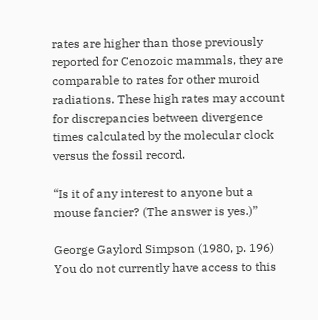rates are higher than those previously reported for Cenozoic mammals, they are comparable to rates for other muroid radiations. These high rates may account for discrepancies between divergence times calculated by the molecular clock versus the fossil record.

“Is it of any interest to anyone but a mouse fancier? (The answer is yes.)”

George Gaylord Simpson (1980, p. 196)
You do not currently have access to this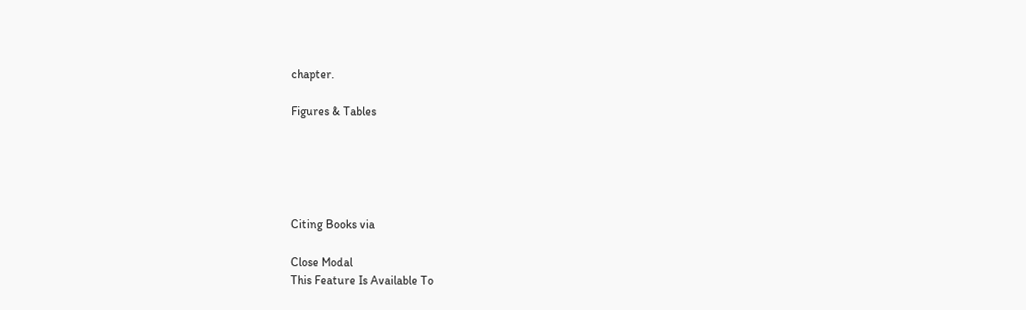chapter.

Figures & Tables





Citing Books via

Close Modal
This Feature Is Available To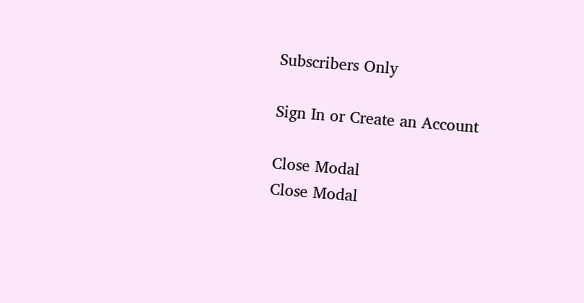Subscribers Only

Sign In or Create an Account

Close Modal
Close Modal